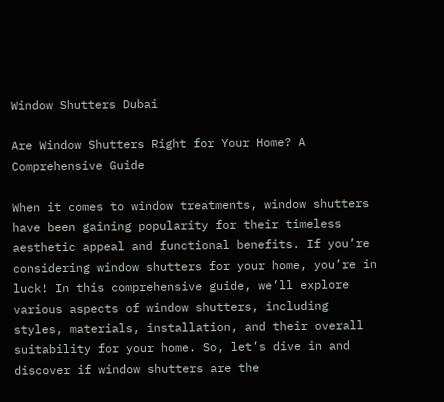Window Shutters Dubai

Are Window Shutters Right for Your Home? A Comprehensive Guide

When it comes to window treatments, window shutters have been gaining popularity for their timeless aesthetic appeal and functional benefits. If you’re considering window shutters for your home, you’re in luck! In this comprehensive guide, we’ll explore various aspects of window shutters, including styles, materials, installation, and their overall suitability for your home. So, let’s dive in and discover if window shutters are the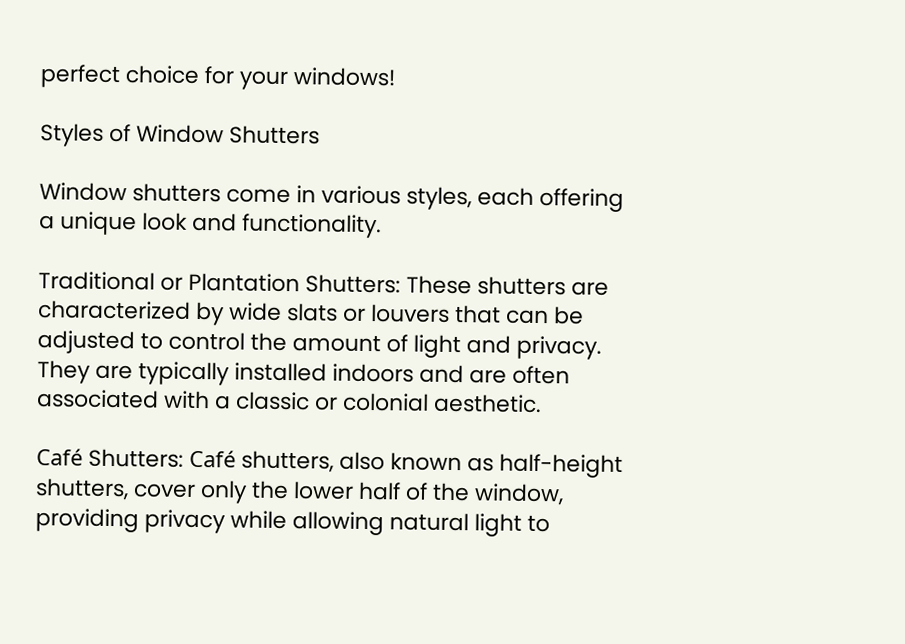perfect choice for your windows!

Styles of Window Shutters

Window shutters come in various styles, each offering a unique look and functionality.

Traditional or Plantation Shutters: These shutters are characterized by wide slats or louvers that can be adjusted to control the amount of light and privacy. They are typically installed indoors and are often associated with a classic or colonial aesthetic.

Café Shutters: Café shutters, also known as half-height shutters, cover only the lower half of the window, providing privacy while allowing natural light to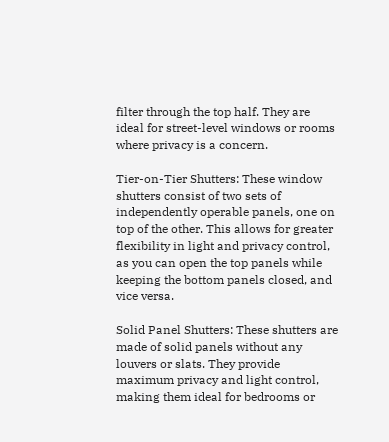filter through the top half. They are ideal for street-level windows or rooms where privacy is a concern.

Tier-on-Tier Shutters: These window shutters consist of two sets of independently operable panels, one on top of the other. This allows for greater flexibility in light and privacy control, as you can open the top panels while keeping the bottom panels closed, and vice versa.

Solid Panel Shutters: These shutters are made of solid panels without any louvers or slats. They provide maximum privacy and light control, making them ideal for bedrooms or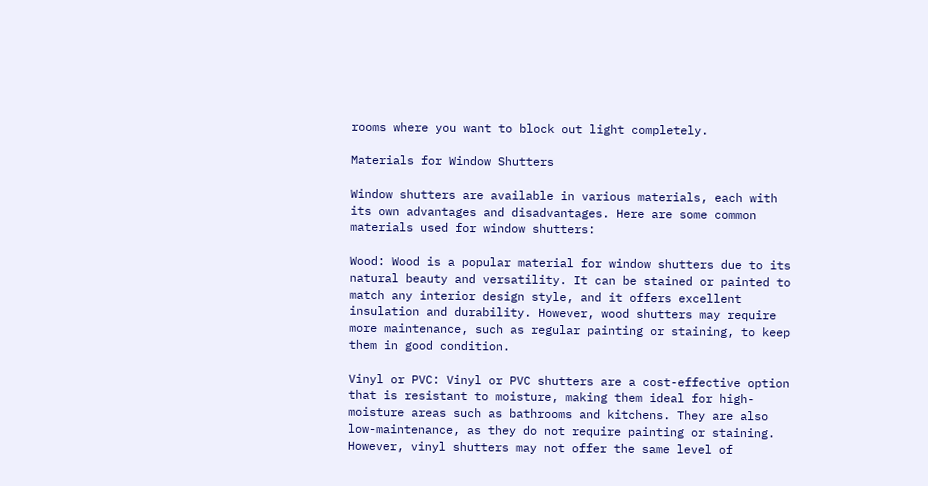rooms where you want to block out light completely.

Materials for Window Shutters

Window shutters are available in various materials, each with its own advantages and disadvantages. Here are some common materials used for window shutters:

Wood: Wood is a popular material for window shutters due to its natural beauty and versatility. It can be stained or painted to match any interior design style, and it offers excellent insulation and durability. However, wood shutters may require more maintenance, such as regular painting or staining, to keep them in good condition.

Vinyl or PVC: Vinyl or PVC shutters are a cost-effective option that is resistant to moisture, making them ideal for high-moisture areas such as bathrooms and kitchens. They are also low-maintenance, as they do not require painting or staining. However, vinyl shutters may not offer the same level of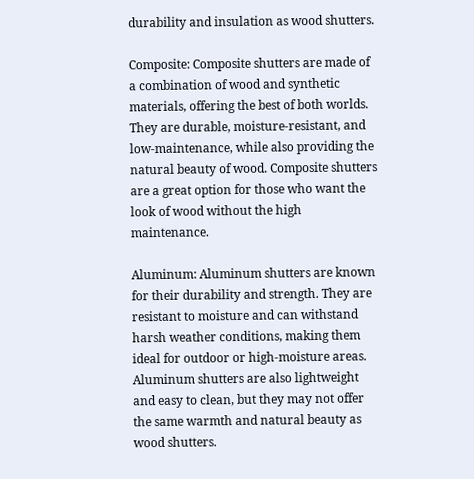durability and insulation as wood shutters.

Composite: Composite shutters are made of a combination of wood and synthetic materials, offering the best of both worlds. They are durable, moisture-resistant, and low-maintenance, while also providing the natural beauty of wood. Composite shutters are a great option for those who want the look of wood without the high maintenance.

Aluminum: Aluminum shutters are known for their durability and strength. They are resistant to moisture and can withstand harsh weather conditions, making them ideal for outdoor or high-moisture areas. Aluminum shutters are also lightweight and easy to clean, but they may not offer the same warmth and natural beauty as wood shutters.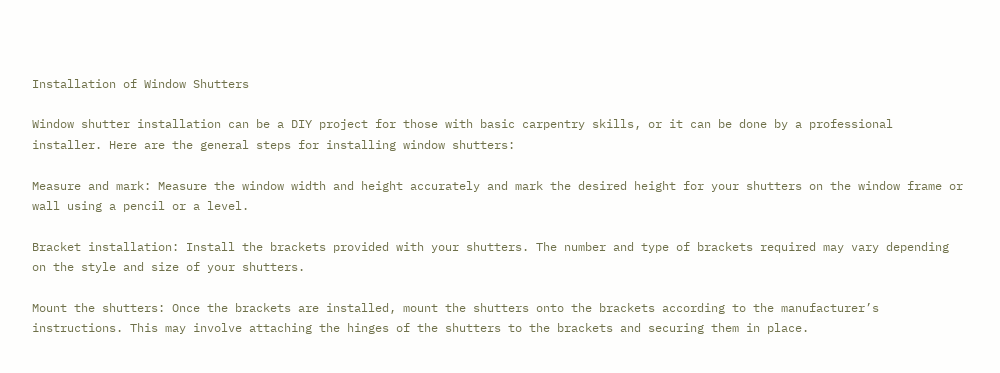Installation of Window Shutters

Window shutter installation can be a DIY project for those with basic carpentry skills, or it can be done by a professional installer. Here are the general steps for installing window shutters:

Measure and mark: Measure the window width and height accurately and mark the desired height for your shutters on the window frame or wall using a pencil or a level.

Bracket installation: Install the brackets provided with your shutters. The number and type of brackets required may vary depending on the style and size of your shutters.

Mount the shutters: Once the brackets are installed, mount the shutters onto the brackets according to the manufacturer’s instructions. This may involve attaching the hinges of the shutters to the brackets and securing them in place.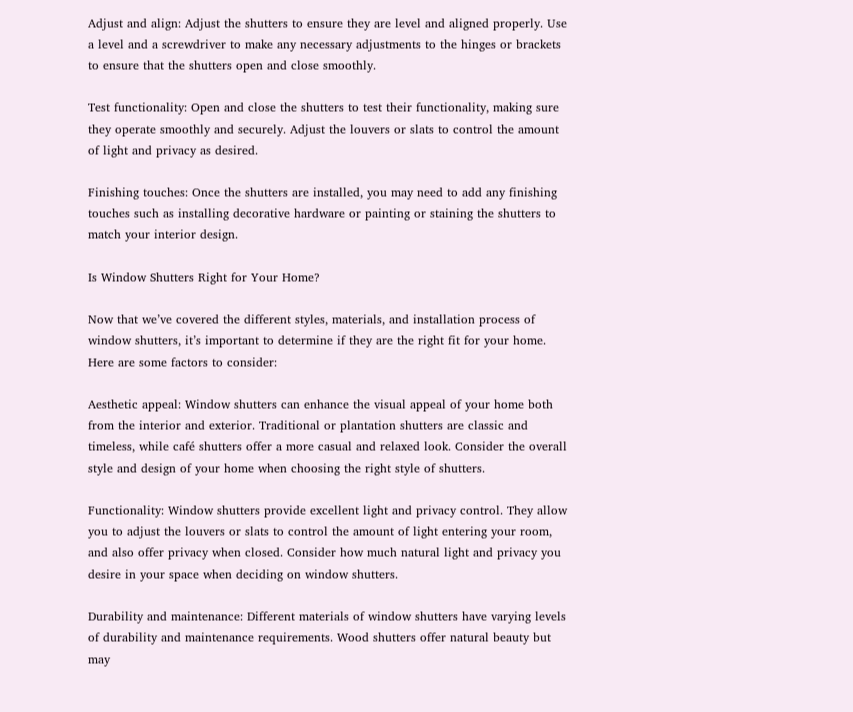Adjust and align: Adjust the shutters to ensure they are level and aligned properly. Use a level and a screwdriver to make any necessary adjustments to the hinges or brackets to ensure that the shutters open and close smoothly.

Test functionality: Open and close the shutters to test their functionality, making sure they operate smoothly and securely. Adjust the louvers or slats to control the amount of light and privacy as desired.

Finishing touches: Once the shutters are installed, you may need to add any finishing touches such as installing decorative hardware or painting or staining the shutters to match your interior design.

Is Window Shutters Right for Your Home?

Now that we’ve covered the different styles, materials, and installation process of window shutters, it’s important to determine if they are the right fit for your home. Here are some factors to consider:

Aesthetic appeal: Window shutters can enhance the visual appeal of your home both from the interior and exterior. Traditional or plantation shutters are classic and timeless, while café shutters offer a more casual and relaxed look. Consider the overall style and design of your home when choosing the right style of shutters.

Functionality: Window shutters provide excellent light and privacy control. They allow you to adjust the louvers or slats to control the amount of light entering your room, and also offer privacy when closed. Consider how much natural light and privacy you desire in your space when deciding on window shutters.

Durability and maintenance: Different materials of window shutters have varying levels of durability and maintenance requirements. Wood shutters offer natural beauty but may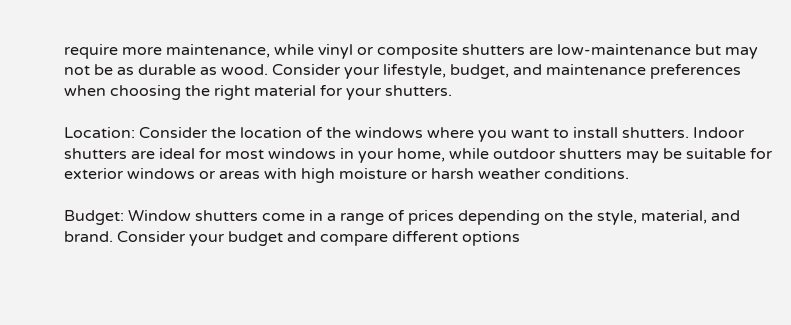require more maintenance, while vinyl or composite shutters are low-maintenance but may not be as durable as wood. Consider your lifestyle, budget, and maintenance preferences when choosing the right material for your shutters.

Location: Consider the location of the windows where you want to install shutters. Indoor shutters are ideal for most windows in your home, while outdoor shutters may be suitable for exterior windows or areas with high moisture or harsh weather conditions.

Budget: Window shutters come in a range of prices depending on the style, material, and brand. Consider your budget and compare different options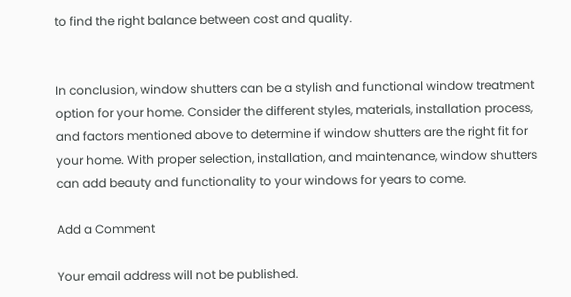to find the right balance between cost and quality.


In conclusion, window shutters can be a stylish and functional window treatment option for your home. Consider the different styles, materials, installation process, and factors mentioned above to determine if window shutters are the right fit for your home. With proper selection, installation, and maintenance, window shutters can add beauty and functionality to your windows for years to come.

Add a Comment

Your email address will not be published.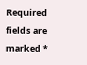Required fields are marked *